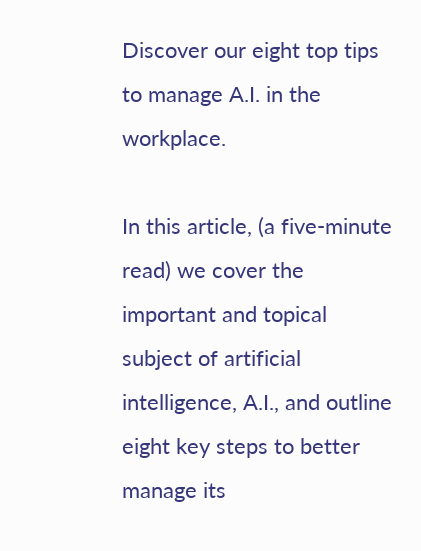Discover our eight top tips to manage A.I. in the workplace.

In this article, (a five-minute read) we cover the important and topical subject of artificial intelligence, A.I., and outline eight key steps to better manage its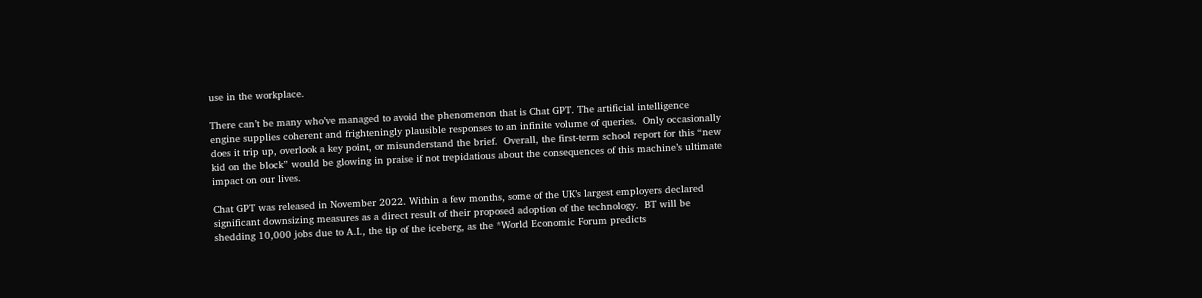use in the workplace.

There can’t be many who’ve managed to avoid the phenomenon that is Chat GPT. The artificial intelligence engine supplies coherent and frighteningly plausible responses to an infinite volume of queries.  Only occasionally does it trip up, overlook a key point, or misunderstand the brief.  Overall, the first-term school report for this “new kid on the block” would be glowing in praise if not trepidatious about the consequences of this machine’s ultimate impact on our lives.

Chat GPT was released in November 2022. Within a few months, some of the UK’s largest employers declared significant downsizing measures as a direct result of their proposed adoption of the technology.  BT will be shedding 10,000 jobs due to A.I., the tip of the iceberg, as the *World Economic Forum predicts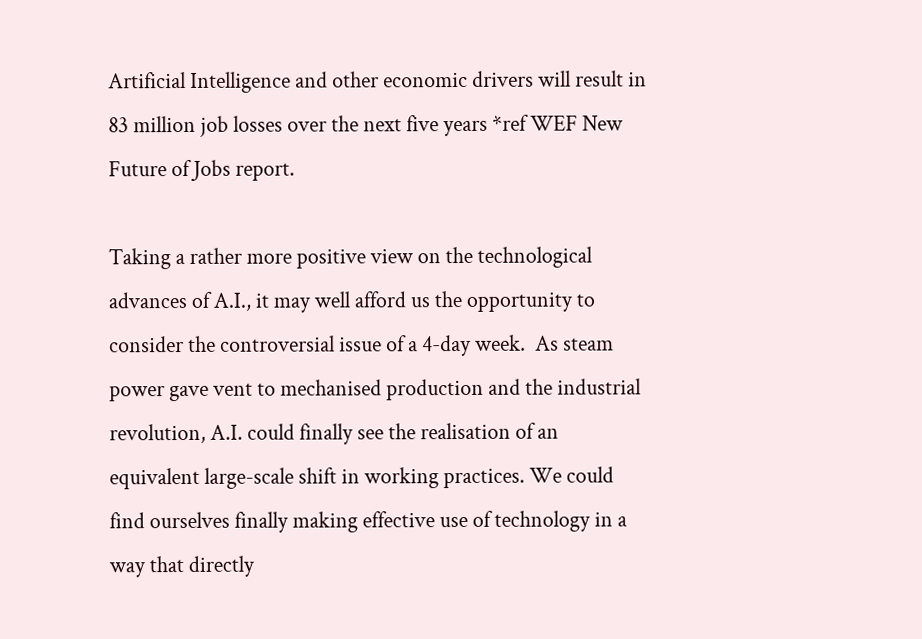Artificial Intelligence and other economic drivers will result in 83 million job losses over the next five years *ref WEF New Future of Jobs report.

Taking a rather more positive view on the technological advances of A.I., it may well afford us the opportunity to consider the controversial issue of a 4-day week.  As steam power gave vent to mechanised production and the industrial revolution, A.I. could finally see the realisation of an equivalent large-scale shift in working practices. We could find ourselves finally making effective use of technology in a way that directly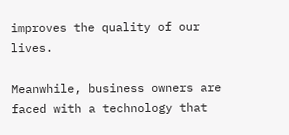improves the quality of our lives.

Meanwhile, business owners are faced with a technology that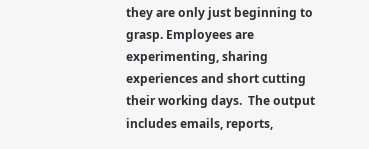they are only just beginning to grasp. Employees are experimenting, sharing experiences and short cutting their working days.  The output includes emails, reports,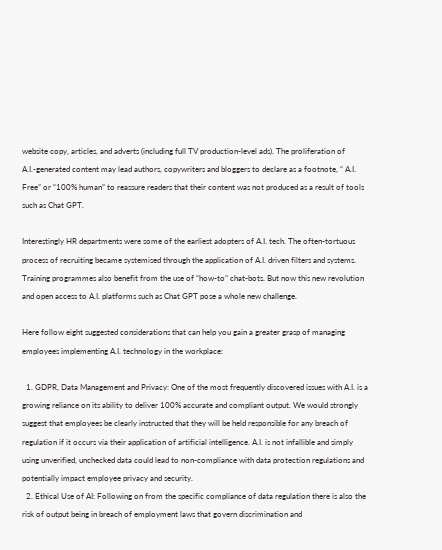website copy, articles, and adverts (including full TV production-level ads). The proliferation of A.I.-generated content may lead authors, copywriters and bloggers to declare as a footnote, “ A.I. Free” or “100% human” to reassure readers that their content was not produced as a result of tools such as Chat GPT.

Interestingly HR departments were some of the earliest adopters of A.I. tech. The often-tortuous process of recruiting became systemised through the application of A.I. driven filters and systems.  Training programmes also benefit from the use of “how-to” chat-bots. But now this new revolution and open access to A.I. platforms such as Chat GPT pose a whole new challenge.

Here follow eight suggested considerations that can help you gain a greater grasp of managing employees implementing A.I. technology in the workplace:

  1. GDPR, Data Management and Privacy: One of the most frequently discovered issues with A.I. is a growing reliance on its ability to deliver 100% accurate and compliant output. We would strongly suggest that employees be clearly instructed that they will be held responsible for any breach of regulation if it occurs via their application of artificial intelligence. A.I. is not infallible and simply using unverified, unchecked data could lead to non-compliance with data protection regulations and potentially impact employee privacy and security.
  2. Ethical Use of AI: Following on from the specific compliance of data regulation there is also the risk of output being in breach of employment laws that govern discrimination and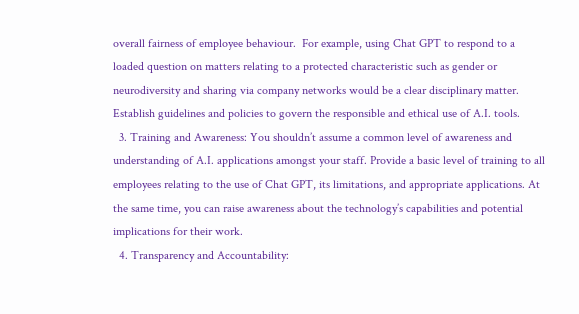overall fairness of employee behaviour.  For example, using Chat GPT to respond to a loaded question on matters relating to a protected characteristic such as gender or neurodiversity and sharing via company networks would be a clear disciplinary matter. Establish guidelines and policies to govern the responsible and ethical use of A.I. tools.
  3. Training and Awareness: You shouldn’t assume a common level of awareness and understanding of A.I. applications amongst your staff. Provide a basic level of training to all employees relating to the use of Chat GPT, its limitations, and appropriate applications. At the same time, you can raise awareness about the technology’s capabilities and potential implications for their work.
  4. Transparency and Accountability: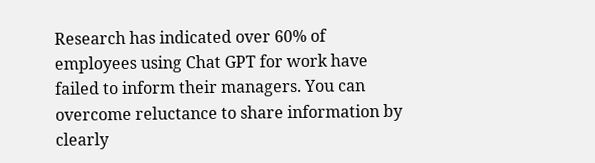Research has indicated over 60% of employees using Chat GPT for work have failed to inform their managers. You can overcome reluctance to share information by clearly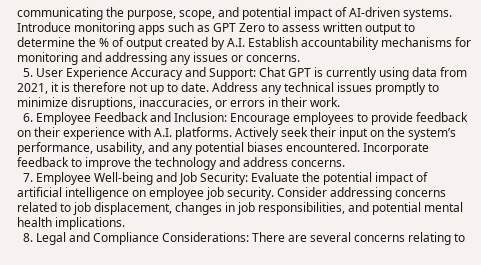communicating the purpose, scope, and potential impact of AI-driven systems. Introduce monitoring apps such as GPT Zero to assess written output to determine the % of output created by A.I. Establish accountability mechanisms for monitoring and addressing any issues or concerns.
  5. User Experience Accuracy and Support: Chat GPT is currently using data from 2021, it is therefore not up to date. Address any technical issues promptly to minimize disruptions, inaccuracies, or errors in their work.
  6. Employee Feedback and Inclusion: Encourage employees to provide feedback on their experience with A.I. platforms. Actively seek their input on the system’s performance, usability, and any potential biases encountered. Incorporate feedback to improve the technology and address concerns.
  7. Employee Well-being and Job Security: Evaluate the potential impact of artificial intelligence on employee job security. Consider addressing concerns related to job displacement, changes in job responsibilities, and potential mental health implications.
  8. Legal and Compliance Considerations: There are several concerns relating to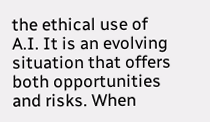the ethical use of A.I. It is an evolving situation that offers both opportunities and risks. When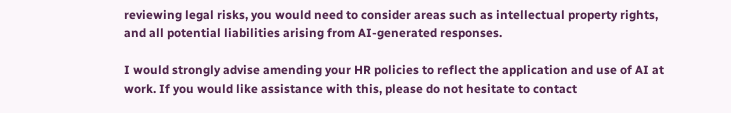reviewing legal risks, you would need to consider areas such as intellectual property rights, and all potential liabilities arising from AI-generated responses.

I would strongly advise amending your HR policies to reflect the application and use of AI at work. If you would like assistance with this, please do not hesitate to contact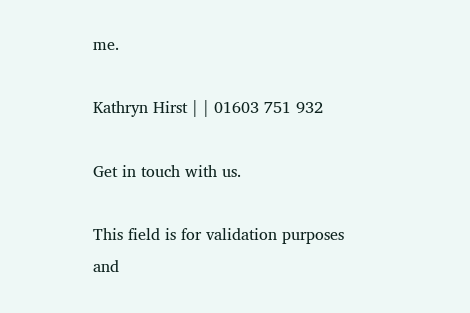me.

Kathryn Hirst | | 01603 751 932

Get in touch with us.

This field is for validation purposes and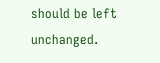should be left unchanged.